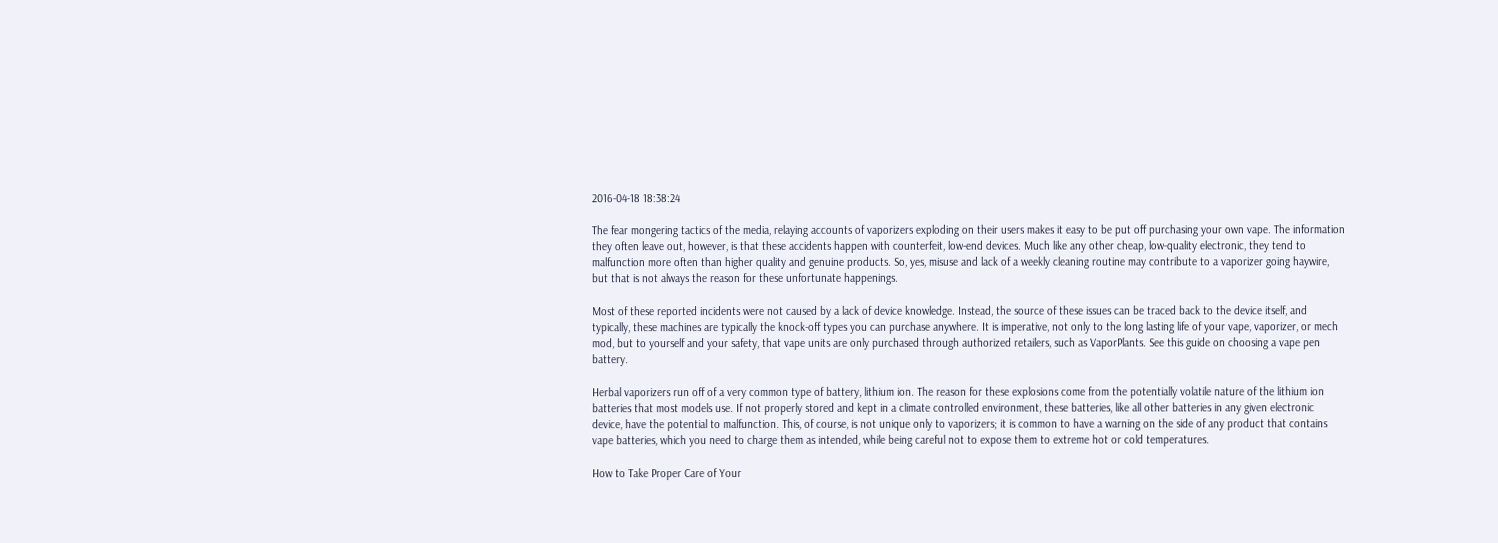2016-04-18 18:38:24

The fear mongering tactics of the media, relaying accounts of vaporizers exploding on their users makes it easy to be put off purchasing your own vape. The information they often leave out, however, is that these accidents happen with counterfeit, low-end devices. Much like any other cheap, low-quality electronic, they tend to malfunction more often than higher quality and genuine products. So, yes, misuse and lack of a weekly cleaning routine may contribute to a vaporizer going haywire, but that is not always the reason for these unfortunate happenings.

Most of these reported incidents were not caused by a lack of device knowledge. Instead, the source of these issues can be traced back to the device itself, and typically, these machines are typically the knock-off types you can purchase anywhere. It is imperative, not only to the long lasting life of your vape, vaporizer, or mech mod, but to yourself and your safety, that vape units are only purchased through authorized retailers, such as VaporPlants. See this guide on choosing a vape pen battery.

Herbal vaporizers run off of a very common type of battery, lithium ion. The reason for these explosions come from the potentially volatile nature of the lithium ion batteries that most models use. If not properly stored and kept in a climate controlled environment, these batteries, like all other batteries in any given electronic device, have the potential to malfunction. This, of course, is not unique only to vaporizers; it is common to have a warning on the side of any product that contains vape batteries, which you need to charge them as intended, while being careful not to expose them to extreme hot or cold temperatures.

How to Take Proper Care of Your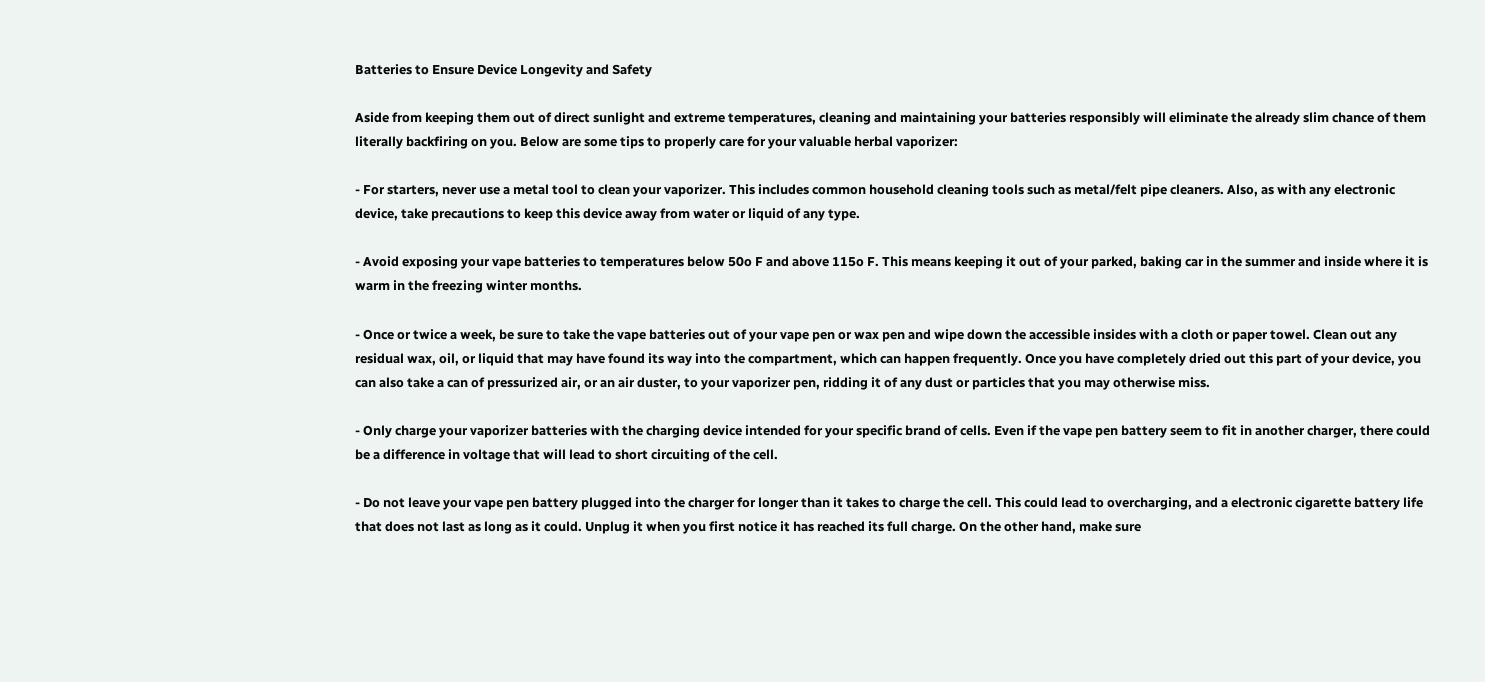Batteries to Ensure Device Longevity and Safety

Aside from keeping them out of direct sunlight and extreme temperatures, cleaning and maintaining your batteries responsibly will eliminate the already slim chance of them literally backfiring on you. Below are some tips to properly care for your valuable herbal vaporizer:

- For starters, never use a metal tool to clean your vaporizer. This includes common household cleaning tools such as metal/felt pipe cleaners. Also, as with any electronic device, take precautions to keep this device away from water or liquid of any type.

- Avoid exposing your vape batteries to temperatures below 50o F and above 115o F. This means keeping it out of your parked, baking car in the summer and inside where it is warm in the freezing winter months.

- Once or twice a week, be sure to take the vape batteries out of your vape pen or wax pen and wipe down the accessible insides with a cloth or paper towel. Clean out any residual wax, oil, or liquid that may have found its way into the compartment, which can happen frequently. Once you have completely dried out this part of your device, you can also take a can of pressurized air, or an air duster, to your vaporizer pen, ridding it of any dust or particles that you may otherwise miss.

- Only charge your vaporizer batteries with the charging device intended for your specific brand of cells. Even if the vape pen battery seem to fit in another charger, there could be a difference in voltage that will lead to short circuiting of the cell.

- Do not leave your vape pen battery plugged into the charger for longer than it takes to charge the cell. This could lead to overcharging, and a electronic cigarette battery life that does not last as long as it could. Unplug it when you first notice it has reached its full charge. On the other hand, make sure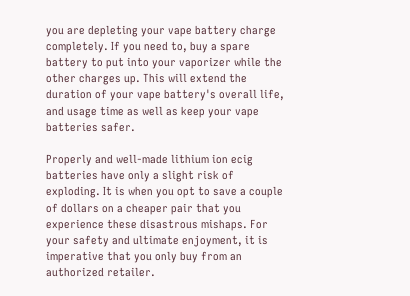you are depleting your vape battery charge completely. If you need to, buy a spare battery to put into your vaporizer while the other charges up. This will extend the duration of your vape battery's overall life, and usage time as well as keep your vape batteries safer.

Properly and well-made lithium ion ecig batteries have only a slight risk of exploding. It is when you opt to save a couple of dollars on a cheaper pair that you experience these disastrous mishaps. For your safety and ultimate enjoyment, it is imperative that you only buy from an authorized retailer.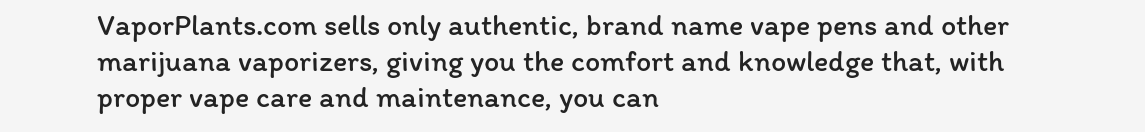VaporPlants.com sells only authentic, brand name vape pens and other marijuana vaporizers, giving you the comfort and knowledge that, with proper vape care and maintenance, you can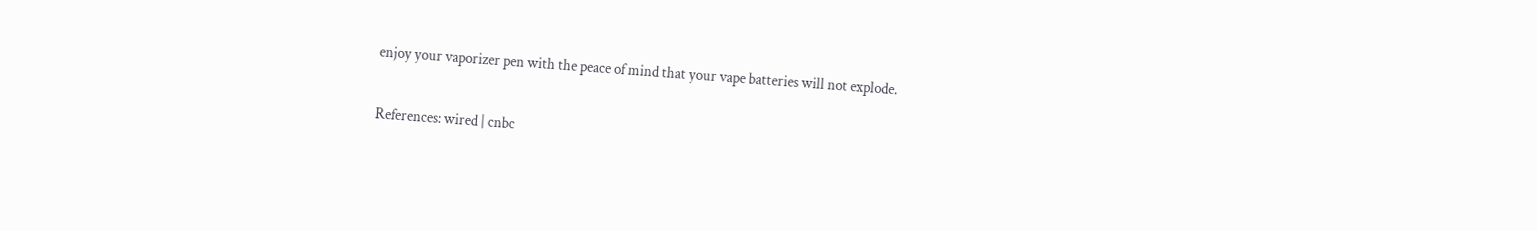enjoy your vaporizer pen with the peace of mind that your vape batteries will not explode.

References: wired | cnbc